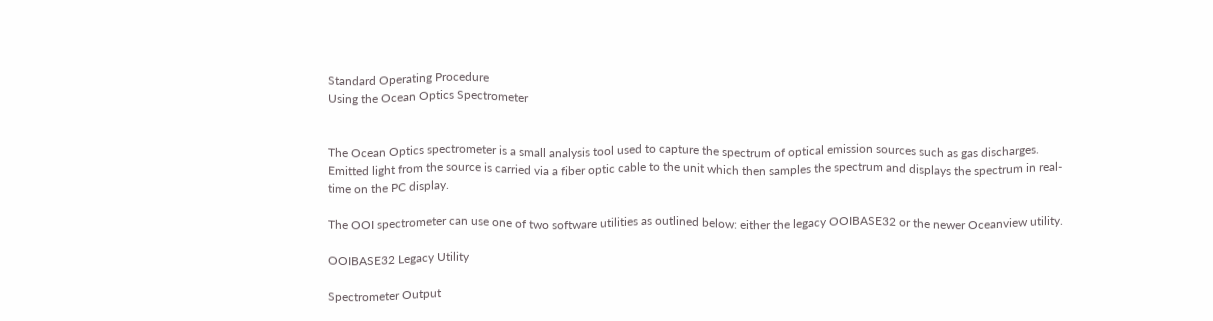Standard Operating Procedure
Using the Ocean Optics Spectrometer


The Ocean Optics spectrometer is a small analysis tool used to capture the spectrum of optical emission sources such as gas discharges. Emitted light from the source is carried via a fiber optic cable to the unit which then samples the spectrum and displays the spectrum in real-time on the PC display.

The OOI spectrometer can use one of two software utilities as outlined below: either the legacy OOIBASE32 or the newer Oceanview utility.

OOIBASE32 Legacy Utility

Spectrometer Output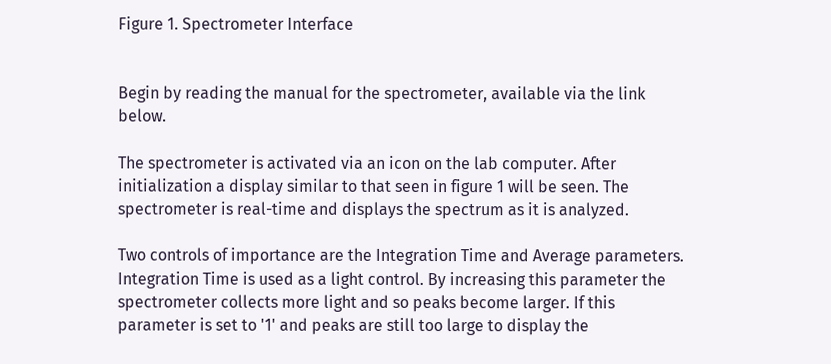Figure 1. Spectrometer Interface


Begin by reading the manual for the spectrometer, available via the link below.

The spectrometer is activated via an icon on the lab computer. After initialization a display similar to that seen in figure 1 will be seen. The spectrometer is real-time and displays the spectrum as it is analyzed.

Two controls of importance are the Integration Time and Average parameters. Integration Time is used as a light control. By increasing this parameter the spectrometer collects more light and so peaks become larger. If this parameter is set to '1' and peaks are still too large to display the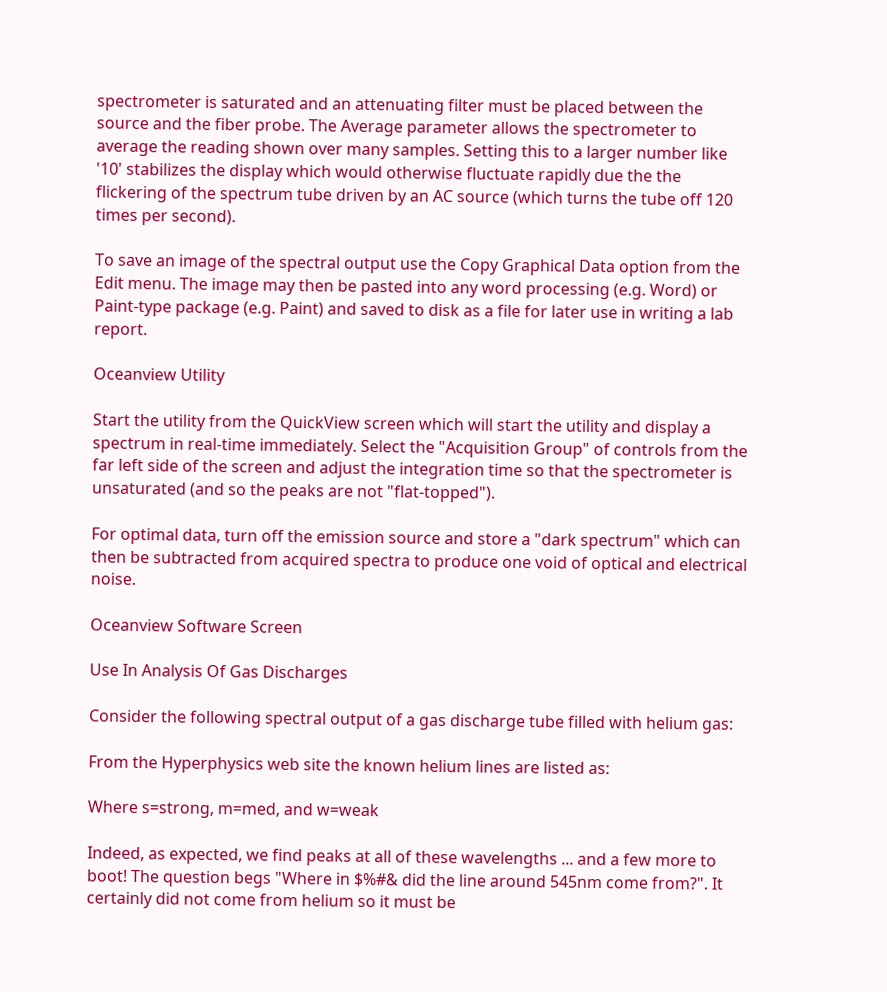spectrometer is saturated and an attenuating filter must be placed between the source and the fiber probe. The Average parameter allows the spectrometer to average the reading shown over many samples. Setting this to a larger number like '10' stabilizes the display which would otherwise fluctuate rapidly due the the flickering of the spectrum tube driven by an AC source (which turns the tube off 120 times per second).

To save an image of the spectral output use the Copy Graphical Data option from the Edit menu. The image may then be pasted into any word processing (e.g. Word) or Paint-type package (e.g. Paint) and saved to disk as a file for later use in writing a lab report.

Oceanview Utility

Start the utility from the QuickView screen which will start the utility and display a spectrum in real-time immediately. Select the "Acquisition Group" of controls from the far left side of the screen and adjust the integration time so that the spectrometer is unsaturated (and so the peaks are not "flat-topped").

For optimal data, turn off the emission source and store a "dark spectrum" which can then be subtracted from acquired spectra to produce one void of optical and electrical noise.

Oceanview Software Screen

Use In Analysis Of Gas Discharges

Consider the following spectral output of a gas discharge tube filled with helium gas:

From the Hyperphysics web site the known helium lines are listed as:

Where s=strong, m=med, and w=weak

Indeed, as expected, we find peaks at all of these wavelengths ... and a few more to boot! The question begs "Where in $%#& did the line around 545nm come from?". It certainly did not come from helium so it must be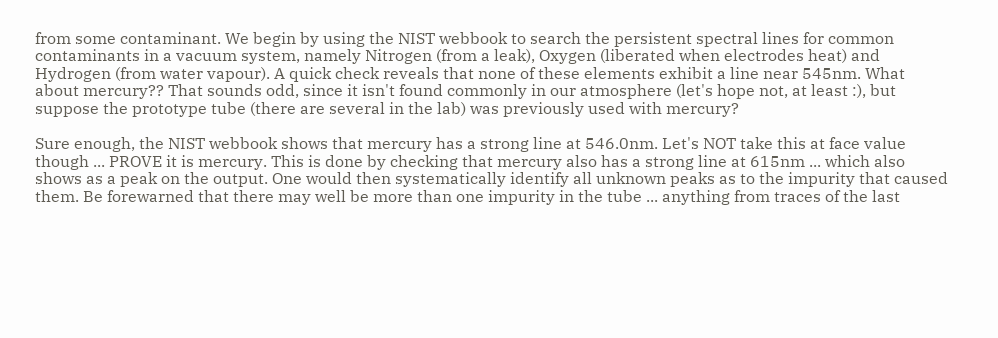from some contaminant. We begin by using the NIST webbook to search the persistent spectral lines for common contaminants in a vacuum system, namely Nitrogen (from a leak), Oxygen (liberated when electrodes heat) and Hydrogen (from water vapour). A quick check reveals that none of these elements exhibit a line near 545nm. What about mercury?? That sounds odd, since it isn't found commonly in our atmosphere (let's hope not, at least :), but suppose the prototype tube (there are several in the lab) was previously used with mercury?

Sure enough, the NIST webbook shows that mercury has a strong line at 546.0nm. Let's NOT take this at face value though ... PROVE it is mercury. This is done by checking that mercury also has a strong line at 615nm ... which also shows as a peak on the output. One would then systematically identify all unknown peaks as to the impurity that caused them. Be forewarned that there may well be more than one impurity in the tube ... anything from traces of the last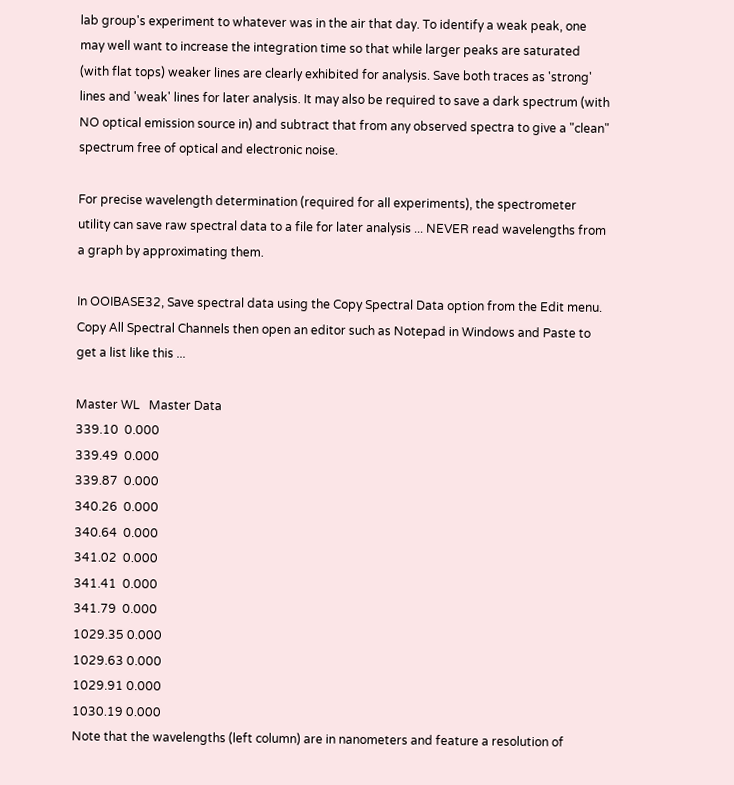lab group's experiment to whatever was in the air that day. To identify a weak peak, one may well want to increase the integration time so that while larger peaks are saturated (with flat tops) weaker lines are clearly exhibited for analysis. Save both traces as 'strong' lines and 'weak' lines for later analysis. It may also be required to save a dark spectrum (with NO optical emission source in) and subtract that from any observed spectra to give a "clean" spectrum free of optical and electronic noise.

For precise wavelength determination (required for all experiments), the spectrometer utility can save raw spectral data to a file for later analysis ... NEVER read wavelengths from a graph by approximating them.

In OOIBASE32, Save spectral data using the Copy Spectral Data option from the Edit menu. Copy All Spectral Channels then open an editor such as Notepad in Windows and Paste to get a list like this ...

Master WL   Master Data
339.10  0.000
339.49  0.000
339.87  0.000
340.26  0.000
340.64  0.000
341.02  0.000
341.41  0.000
341.79  0.000
1029.35 0.000
1029.63 0.000
1029.91 0.000
1030.19 0.000
Note that the wavelengths (left column) are in nanometers and feature a resolution of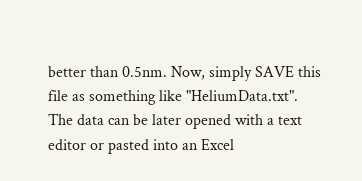better than 0.5nm. Now, simply SAVE this file as something like "HeliumData.txt". The data can be later opened with a text editor or pasted into an Excel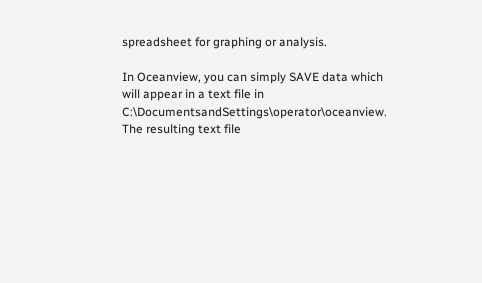spreadsheet for graphing or analysis.

In Oceanview, you can simply SAVE data which will appear in a text file in C:\DocumentsandSettings\operator\oceanview. The resulting text file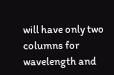will have only two columns for wavelength and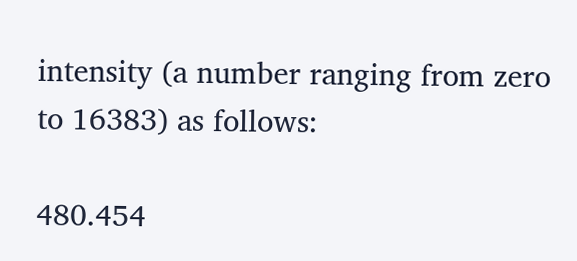intensity (a number ranging from zero to 16383) as follows:

480.454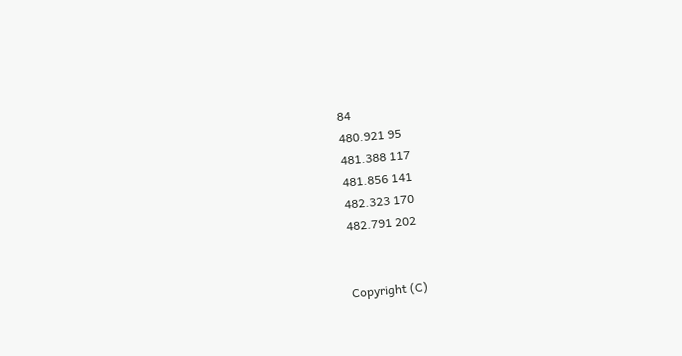84
480.921 95
481.388 117
481.856 141
482.323 170
482.791 202


Copyright (C)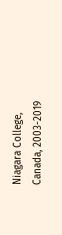Niagara College, Canada, 2003-2019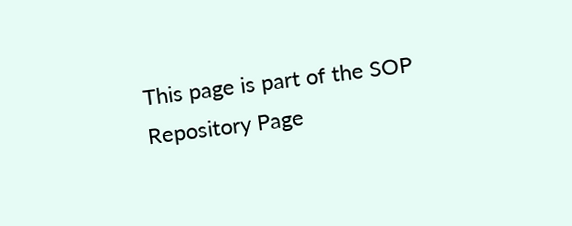This page is part of the SOP Repository Page